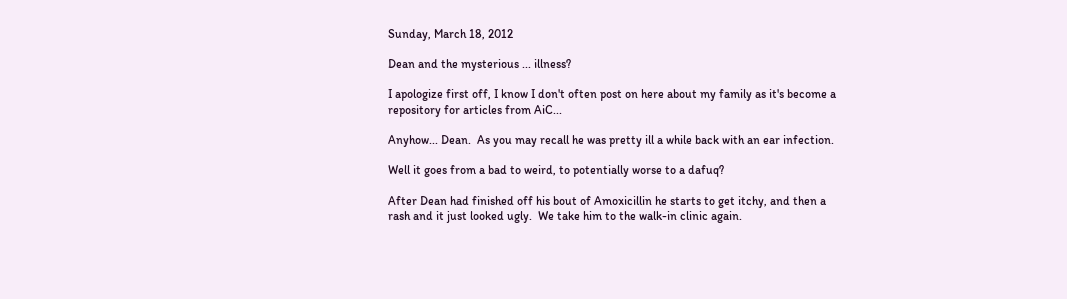Sunday, March 18, 2012

Dean and the mysterious ... illness?

I apologize first off, I know I don't often post on here about my family as it's become a repository for articles from AiC...

Anyhow... Dean.  As you may recall he was pretty ill a while back with an ear infection.

Well it goes from a bad to weird, to potentially worse to a dafuq?

After Dean had finished off his bout of Amoxicillin he starts to get itchy, and then a rash and it just looked ugly.  We take him to the walk-in clinic again.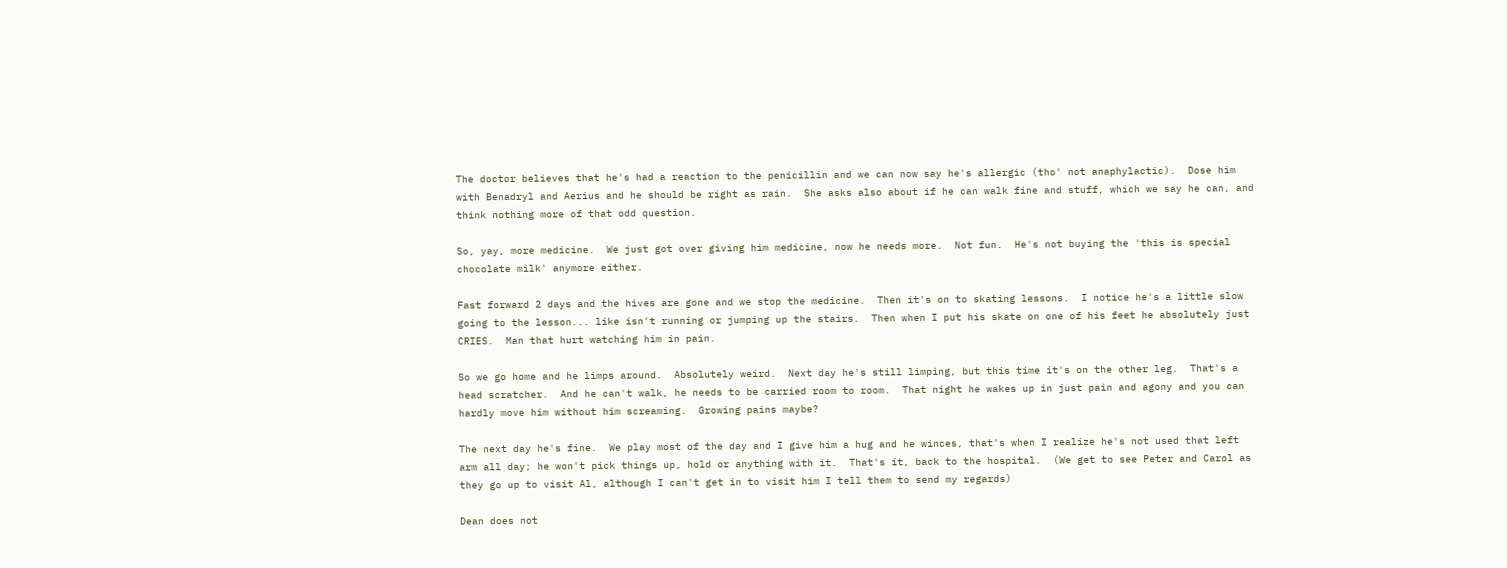The doctor believes that he's had a reaction to the penicillin and we can now say he's allergic (tho' not anaphylactic).  Dose him with Benadryl and Aerius and he should be right as rain.  She asks also about if he can walk fine and stuff, which we say he can, and think nothing more of that odd question.

So, yay, more medicine.  We just got over giving him medicine, now he needs more.  Not fun.  He's not buying the 'this is special chocolate milk' anymore either.

Fast forward 2 days and the hives are gone and we stop the medicine.  Then it's on to skating lessons.  I notice he's a little slow going to the lesson... like isn't running or jumping up the stairs.  Then when I put his skate on one of his feet he absolutely just CRIES.  Man that hurt watching him in pain.

So we go home and he limps around.  Absolutely weird.  Next day he's still limping, but this time it's on the other leg.  That's a head scratcher.  And he can't walk, he needs to be carried room to room.  That night he wakes up in just pain and agony and you can hardly move him without him screaming.  Growing pains maybe?

The next day he's fine.  We play most of the day and I give him a hug and he winces, that's when I realize he's not used that left arm all day; he won't pick things up, hold or anything with it.  That's it, back to the hospital.  (We get to see Peter and Carol as they go up to visit Al, although I can't get in to visit him I tell them to send my regards)

Dean does not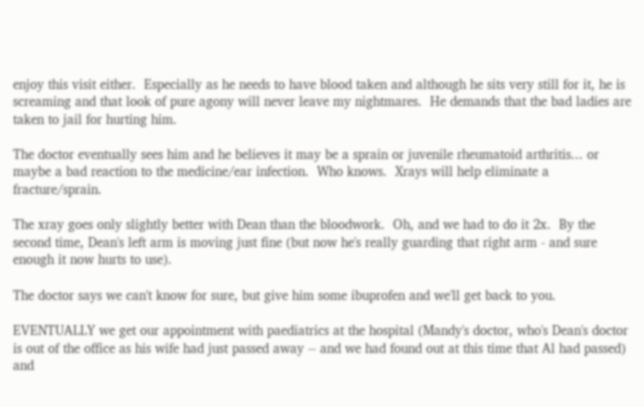enjoy this visit either.  Especially as he needs to have blood taken and although he sits very still for it, he is screaming and that look of pure agony will never leave my nightmares.  He demands that the bad ladies are taken to jail for hurting him.

The doctor eventually sees him and he believes it may be a sprain or juvenile rheumatoid arthritis... or maybe a bad reaction to the medicine/ear infection.  Who knows.  Xrays will help eliminate a fracture/sprain.

The xray goes only slightly better with Dean than the bloodwork.  Oh, and we had to do it 2x.  By the second time, Dean's left arm is moving just fine (but now he's really guarding that right arm - and sure enough it now hurts to use).

The doctor says we can't know for sure, but give him some ibuprofen and we'll get back to you.

EVENTUALLY we get our appointment with paediatrics at the hospital (Mandy's doctor, who's Dean's doctor is out of the office as his wife had just passed away -- and we had found out at this time that Al had passed) and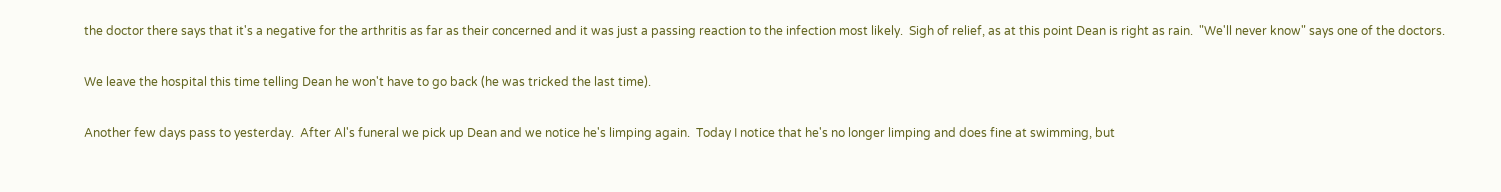the doctor there says that it's a negative for the arthritis as far as their concerned and it was just a passing reaction to the infection most likely.  Sigh of relief, as at this point Dean is right as rain.  "We'll never know" says one of the doctors.

We leave the hospital this time telling Dean he won't have to go back (he was tricked the last time).

Another few days pass to yesterday.  After Al's funeral we pick up Dean and we notice he's limping again.  Today I notice that he's no longer limping and does fine at swimming, but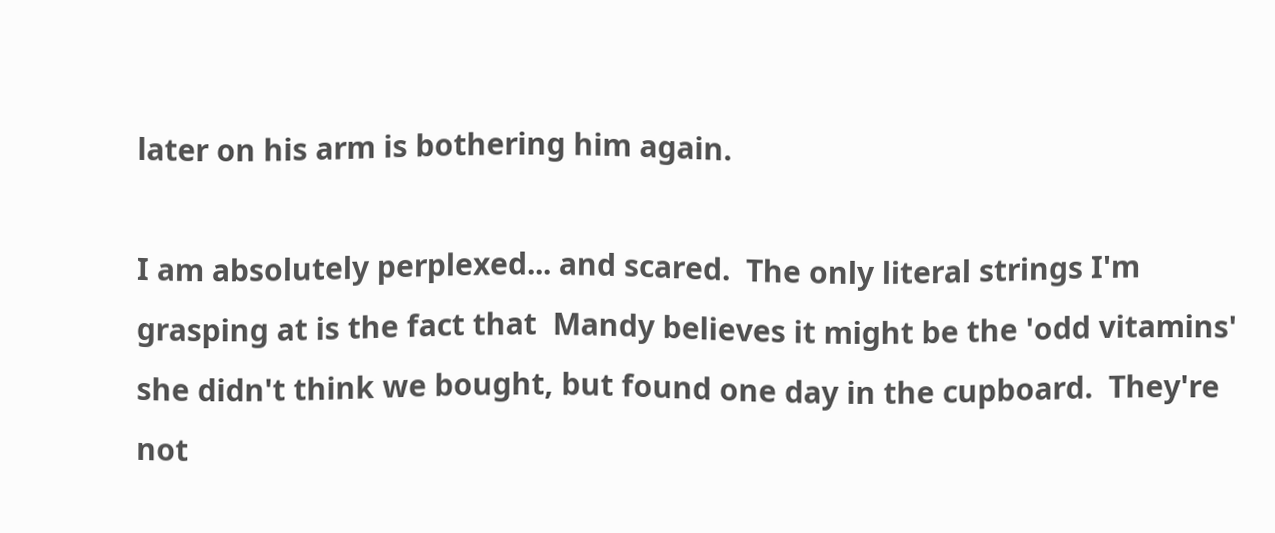later on his arm is bothering him again.

I am absolutely perplexed... and scared.  The only literal strings I'm grasping at is the fact that  Mandy believes it might be the 'odd vitamins' she didn't think we bought, but found one day in the cupboard.  They're not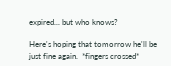expired... but who knows?

Here's hoping that tomorrow he'll be just fine again.  *fingers crossed*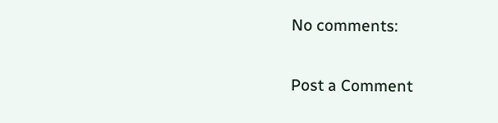No comments:

Post a Comment